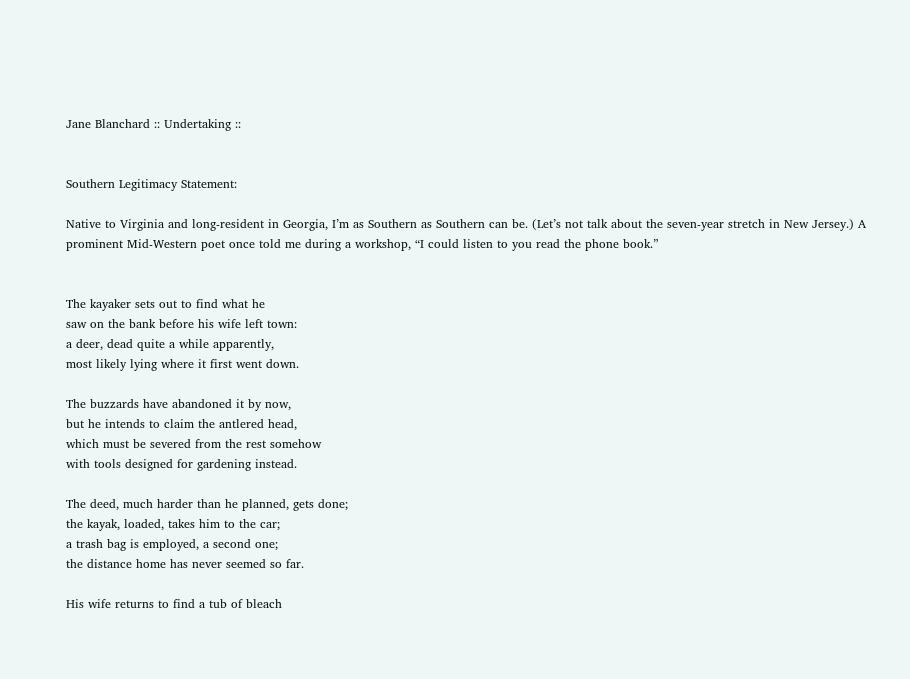Jane Blanchard :: Undertaking ::


Southern Legitimacy Statement:

Native to Virginia and long-resident in Georgia, I’m as Southern as Southern can be. (Let’s not talk about the seven-year stretch in New Jersey.) A prominent Mid-Western poet once told me during a workshop, “I could listen to you read the phone book.”


The kayaker sets out to find what he
saw on the bank before his wife left town:
a deer, dead quite a while apparently,
most likely lying where it first went down.

The buzzards have abandoned it by now,
but he intends to claim the antlered head,
which must be severed from the rest somehow
with tools designed for gardening instead.

The deed, much harder than he planned, gets done;
the kayak, loaded, takes him to the car;
a trash bag is employed, a second one;
the distance home has never seemed so far.

His wife returns to find a tub of bleach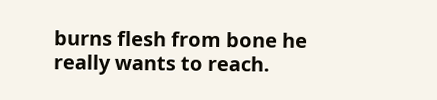burns flesh from bone he really wants to reach.